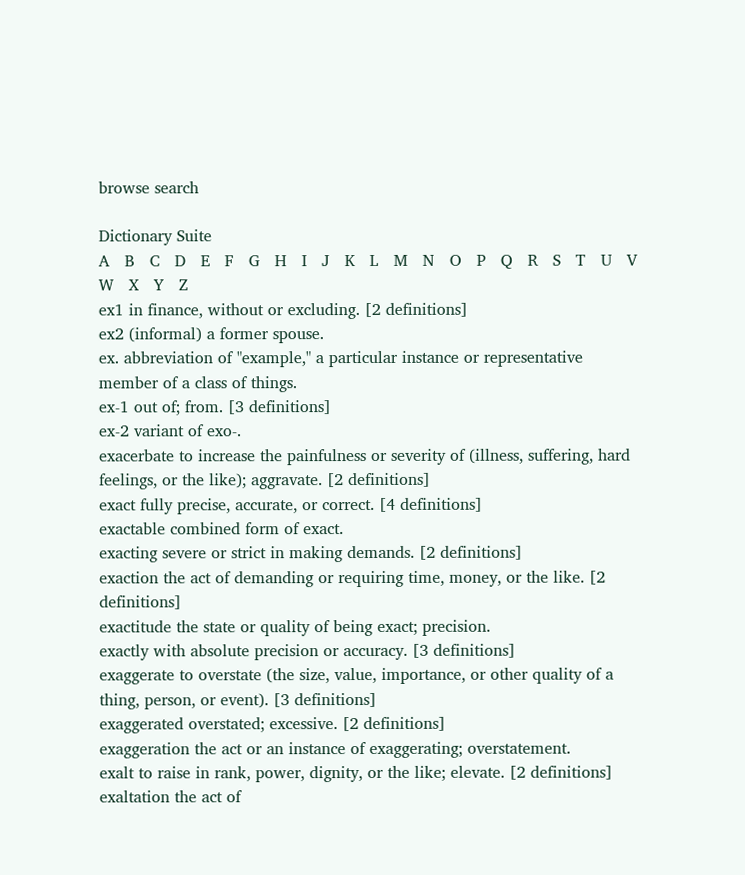browse search

Dictionary Suite
A   B   C   D   E   F   G   H   I   J   K   L   M   N   O   P   Q   R   S   T   U   V   W   X   Y   Z
ex1 in finance, without or excluding. [2 definitions]
ex2 (informal) a former spouse.
ex. abbreviation of "example," a particular instance or representative member of a class of things.
ex-1 out of; from. [3 definitions]
ex-2 variant of exo-.
exacerbate to increase the painfulness or severity of (illness, suffering, hard feelings, or the like); aggravate. [2 definitions]
exact fully precise, accurate, or correct. [4 definitions]
exactable combined form of exact.
exacting severe or strict in making demands. [2 definitions]
exaction the act of demanding or requiring time, money, or the like. [2 definitions]
exactitude the state or quality of being exact; precision.
exactly with absolute precision or accuracy. [3 definitions]
exaggerate to overstate (the size, value, importance, or other quality of a thing, person, or event). [3 definitions]
exaggerated overstated; excessive. [2 definitions]
exaggeration the act or an instance of exaggerating; overstatement.
exalt to raise in rank, power, dignity, or the like; elevate. [2 definitions]
exaltation the act of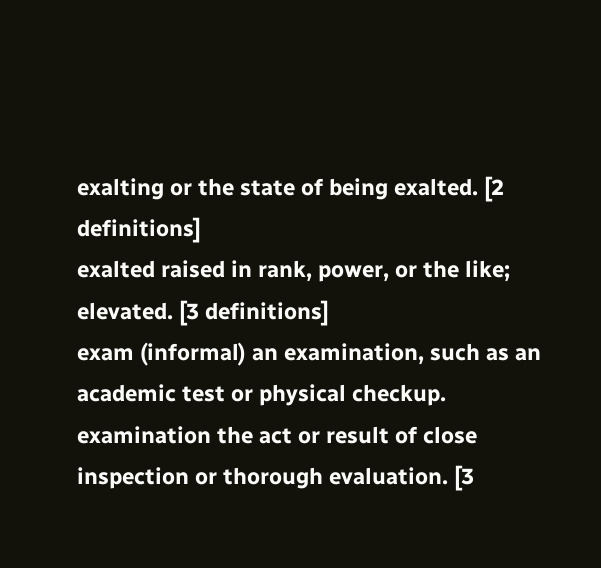exalting or the state of being exalted. [2 definitions]
exalted raised in rank, power, or the like; elevated. [3 definitions]
exam (informal) an examination, such as an academic test or physical checkup.
examination the act or result of close inspection or thorough evaluation. [3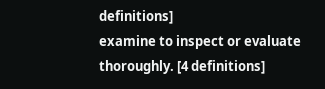definitions]
examine to inspect or evaluate thoroughly. [4 definitions]